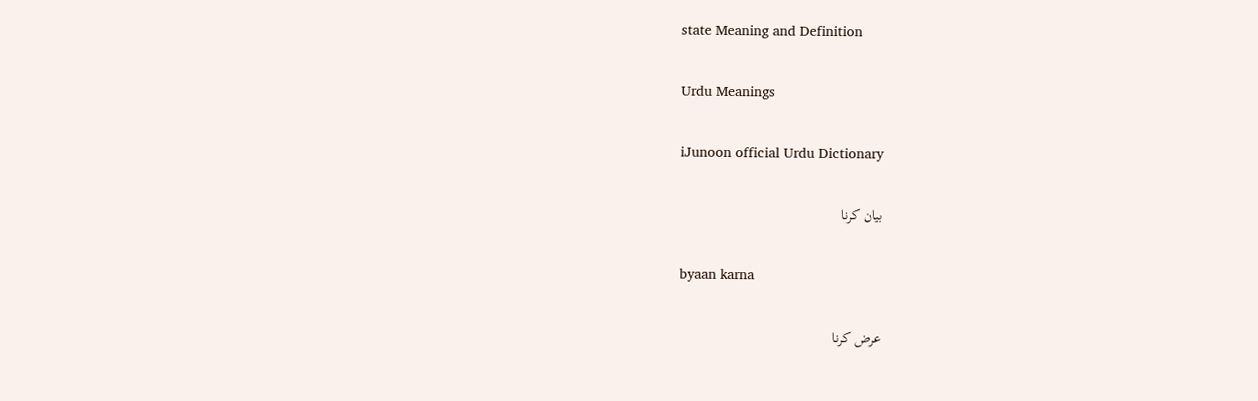state Meaning and Definition

Urdu Meanings

iJunoon official Urdu Dictionary

بیان کرنا

byaan karna

عرض کرنا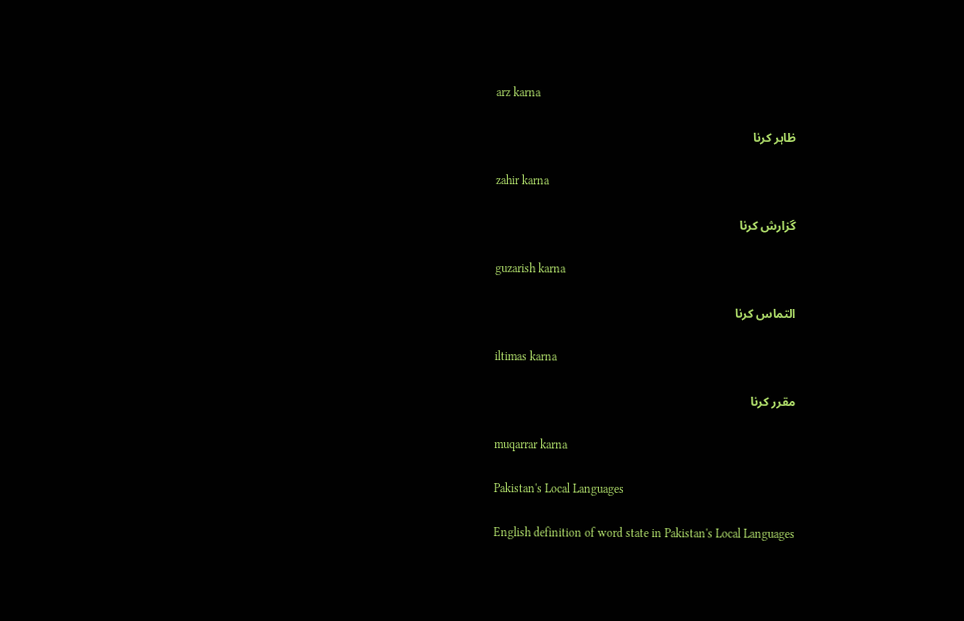arz karna

ظاہر کرنا

zahir karna

گزارش کرنا

guzarish karna

التماس کرنا

iltimas karna

مقرر کرنا

muqarrar karna

Pakistan's Local Languages

English definition of word state in Pakistan's Local Languages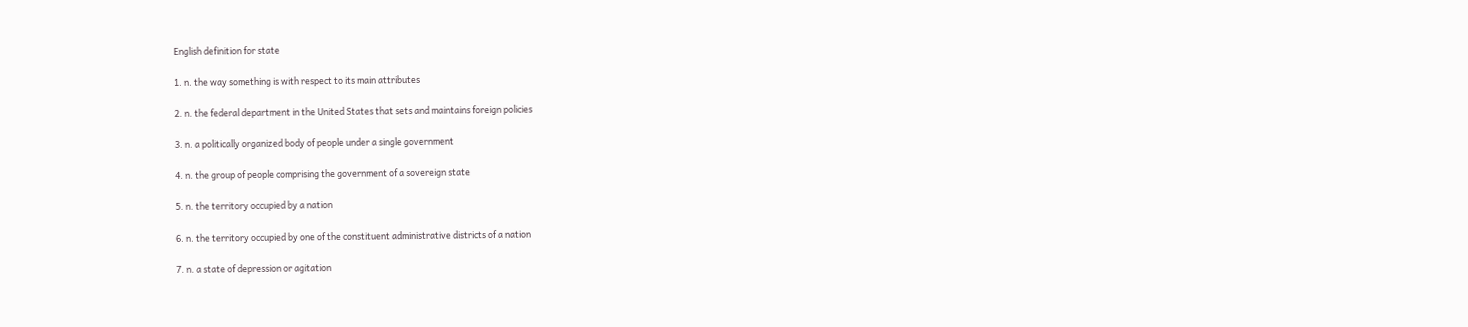English definition for state

1. n. the way something is with respect to its main attributes

2. n. the federal department in the United States that sets and maintains foreign policies

3. n. a politically organized body of people under a single government

4. n. the group of people comprising the government of a sovereign state

5. n. the territory occupied by a nation

6. n. the territory occupied by one of the constituent administrative districts of a nation

7. n. a state of depression or agitation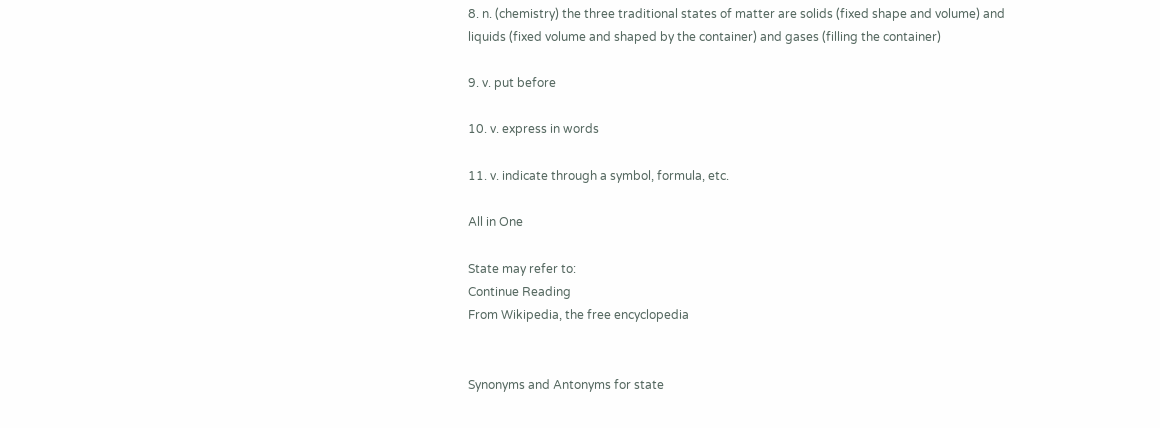8. n. (chemistry) the three traditional states of matter are solids (fixed shape and volume) and liquids (fixed volume and shaped by the container) and gases (filling the container)

9. v. put before

10. v. express in words

11. v. indicate through a symbol, formula, etc.

All in One

State may refer to:
Continue Reading
From Wikipedia, the free encyclopedia


Synonyms and Antonyms for state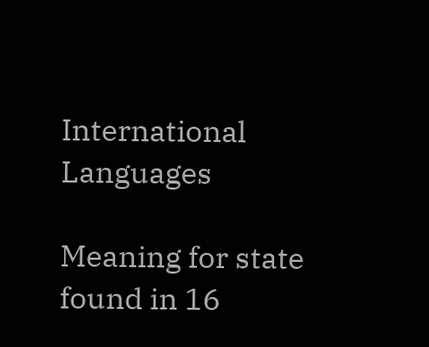International Languages

Meaning for state found in 16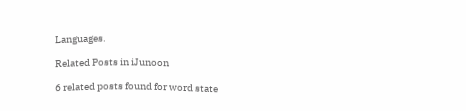Languages.

Related Posts in iJunoon

6 related posts found for word state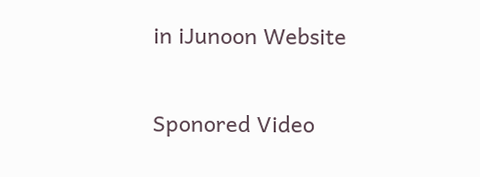in iJunoon Website

Sponored Video